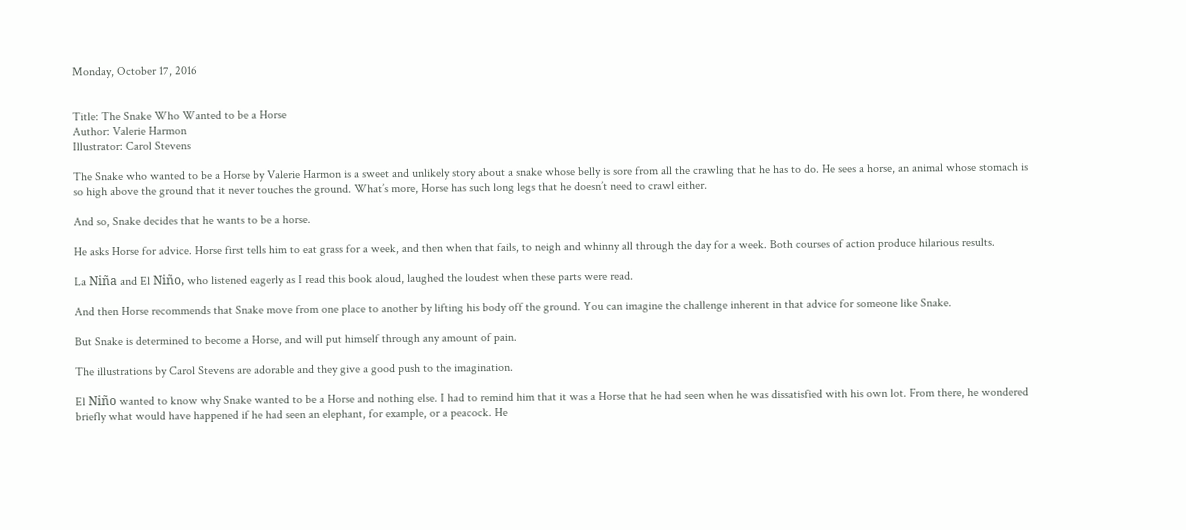Monday, October 17, 2016


Title: The Snake Who Wanted to be a Horse
Author: Valerie Harmon
Illustrator: Carol Stevens

The Snake who wanted to be a Horse by Valerie Harmon is a sweet and unlikely story about a snake whose belly is sore from all the crawling that he has to do. He sees a horse, an animal whose stomach is so high above the ground that it never touches the ground. What’s more, Horse has such long legs that he doesn’t need to crawl either.

And so, Snake decides that he wants to be a horse.

He asks Horse for advice. Horse first tells him to eat grass for a week, and then when that fails, to neigh and whinny all through the day for a week. Both courses of action produce hilarious results.

La Niña and El Niño, who listened eagerly as I read this book aloud, laughed the loudest when these parts were read.

And then Horse recommends that Snake move from one place to another by lifting his body off the ground. You can imagine the challenge inherent in that advice for someone like Snake.

But Snake is determined to become a Horse, and will put himself through any amount of pain.

The illustrations by Carol Stevens are adorable and they give a good push to the imagination.

El Niño wanted to know why Snake wanted to be a Horse and nothing else. I had to remind him that it was a Horse that he had seen when he was dissatisfied with his own lot. From there, he wondered briefly what would have happened if he had seen an elephant, for example, or a peacock. He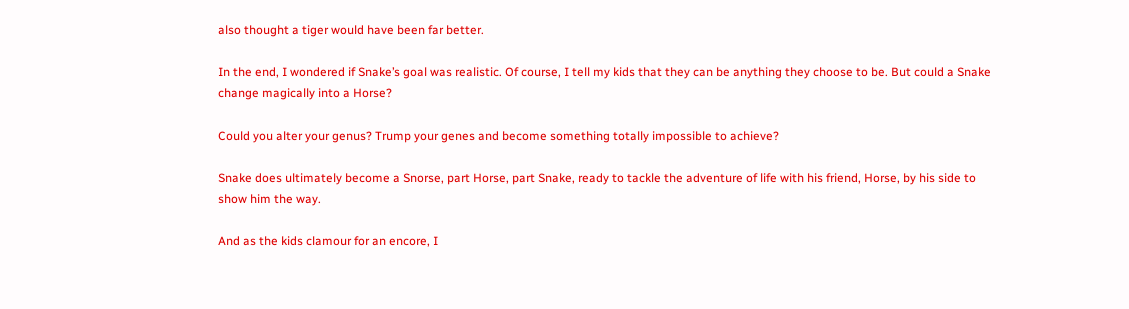also thought a tiger would have been far better.

In the end, I wondered if Snake’s goal was realistic. Of course, I tell my kids that they can be anything they choose to be. But could a Snake change magically into a Horse?

Could you alter your genus? Trump your genes and become something totally impossible to achieve?

Snake does ultimately become a Snorse, part Horse, part Snake, ready to tackle the adventure of life with his friend, Horse, by his side to show him the way.

And as the kids clamour for an encore, I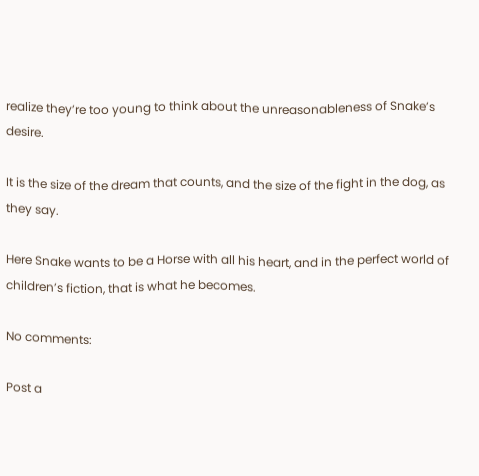realize they’re too young to think about the unreasonableness of Snake’s desire.

It is the size of the dream that counts, and the size of the fight in the dog, as they say.

Here Snake wants to be a Horse with all his heart, and in the perfect world of children’s fiction, that is what he becomes.

No comments:

Post a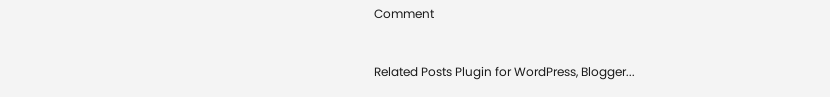Comment


Related Posts Plugin for WordPress, Blogger...